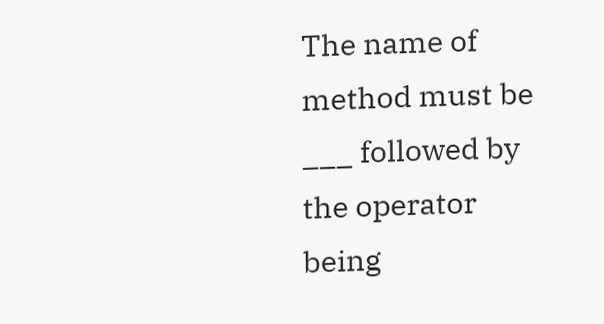The name of method must be ___ followed by the operator being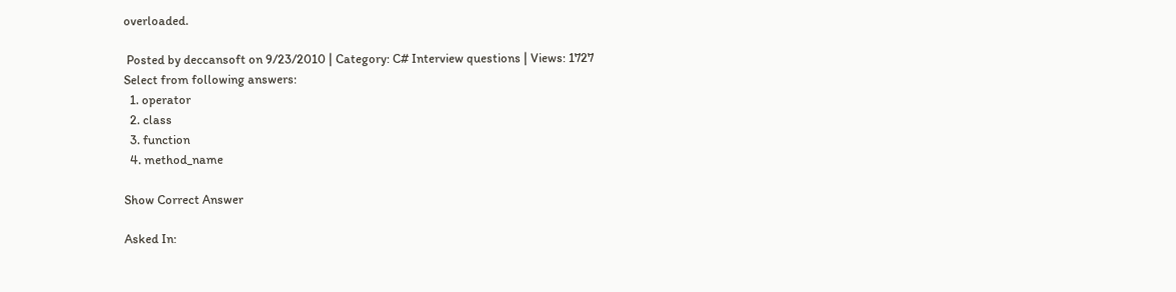overloaded.

 Posted by deccansoft on 9/23/2010 | Category: C# Interview questions | Views: 1727
Select from following answers:
  1. operator
  2. class
  3. function
  4. method_name

Show Correct Answer

Asked In: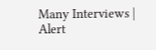Many Interviews | Alert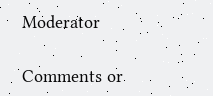Moderator

Comments or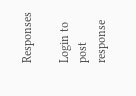Responses

Login to post response